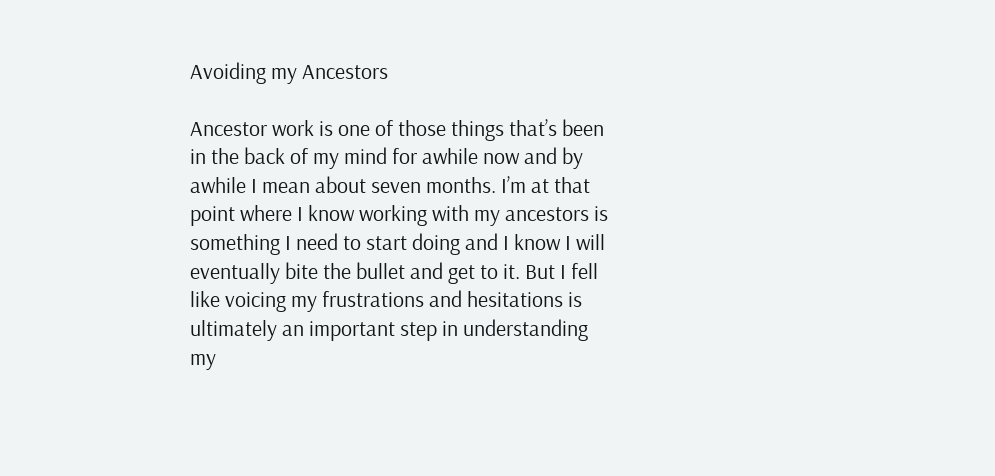Avoiding my Ancestors

Ancestor work is one of those things that’s been in the back of my mind for awhile now and by awhile I mean about seven months. I’m at that point where I know working with my ancestors is something I need to start doing and I know I will eventually bite the bullet and get to it. But I fell like voicing my frustrations and hesitations is ultimately an important step in understanding my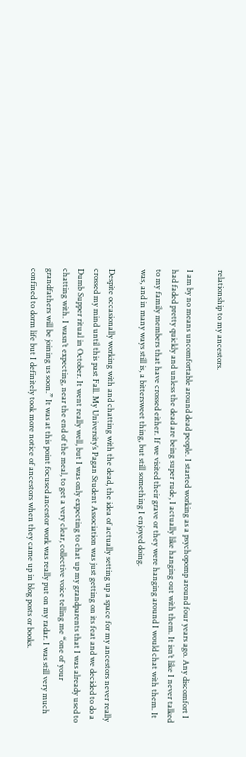relationship to my ancestors.

I am by no means uncomfortable around dead people. I started working as a psychopomp around four years ago. Any discomfort I had faded pretty quickly and unless the dead are being super rude, I actually like hanging out with them. It isn’t like I never talked to my family members that have crossed either. If we visited their grave or they were hanging around I would chat with them. It was, and in many ways still is, a bittersweet thing, but still something I enjoyed doing.

Despite occasionally working with and chatting with the dead, the idea of actually setting up a space for my ancestors never really crossed my mind until this past Fall. My University’s Pagan Student Association was just getting on its feat and we decided to do a Dumb Supper ritual in October. It went really well, but I was only expecting to chat up my grandparents that I was already used to chatting with. I wasn’t expecting, near the end of the meal, to get a very clear, collective voice telling me “one of your grandfathers will be joining us soon.” It was at this point focused ancestor work was really put on my radar. I was still very much confined to dorm life but I definitely took more notice of ancestors when they came up in blog posts or books.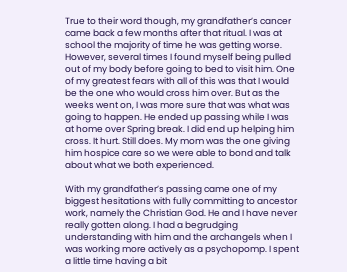True to their word though, my grandfather’s cancer came back a few months after that ritual. I was at school the majority of time he was getting worse. However, several times I found myself being pulled out of my body before going to bed to visit him. One of my greatest fears with all of this was that I would be the one who would cross him over. But as the weeks went on, I was more sure that was what was going to happen. He ended up passing while I was at home over Spring break. I did end up helping him cross. It hurt. Still does. My mom was the one giving him hospice care so we were able to bond and talk about what we both experienced.

With my grandfather’s passing came one of my biggest hesitations with fully committing to ancestor work, namely the Christian God. He and I have never really gotten along. I had a begrudging understanding with him and the archangels when I was working more actively as a psychopomp. I spent a little time having a bit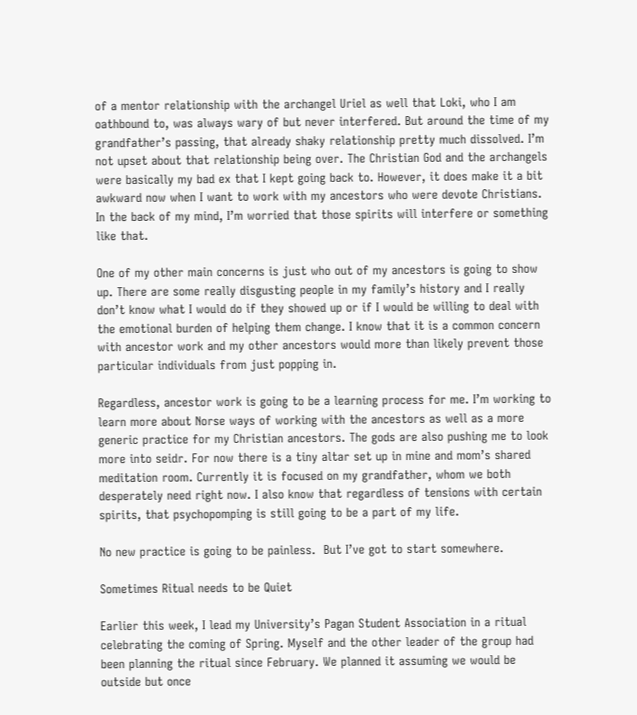of a mentor relationship with the archangel Uriel as well that Loki, who I am oathbound to, was always wary of but never interfered. But around the time of my grandfather’s passing, that already shaky relationship pretty much dissolved. I’m not upset about that relationship being over. The Christian God and the archangels were basically my bad ex that I kept going back to. However, it does make it a bit awkward now when I want to work with my ancestors who were devote Christians. In the back of my mind, I’m worried that those spirits will interfere or something like that.

One of my other main concerns is just who out of my ancestors is going to show up. There are some really disgusting people in my family’s history and I really don’t know what I would do if they showed up or if I would be willing to deal with the emotional burden of helping them change. I know that it is a common concern with ancestor work and my other ancestors would more than likely prevent those particular individuals from just popping in.

Regardless, ancestor work is going to be a learning process for me. I’m working to learn more about Norse ways of working with the ancestors as well as a more generic practice for my Christian ancestors. The gods are also pushing me to look more into seidr. For now there is a tiny altar set up in mine and mom’s shared meditation room. Currently it is focused on my grandfather, whom we both desperately need right now. I also know that regardless of tensions with certain spirits, that psychopomping is still going to be a part of my life.

No new practice is going to be painless.  But I’ve got to start somewhere.

Sometimes Ritual needs to be Quiet

Earlier this week, I lead my University’s Pagan Student Association in a ritual celebrating the coming of Spring. Myself and the other leader of the group had been planning the ritual since February. We planned it assuming we would be outside but once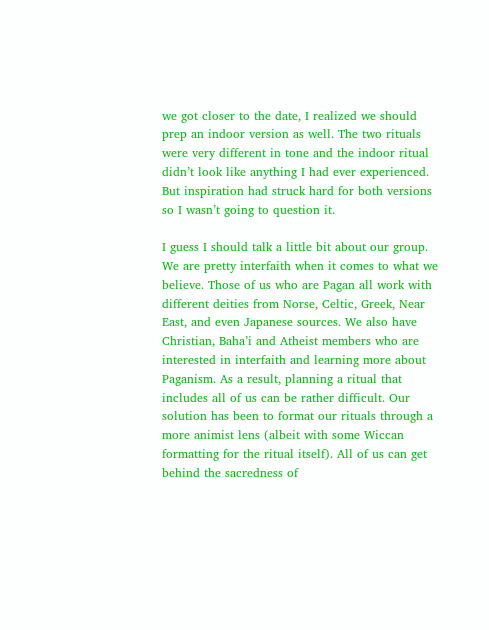we got closer to the date, I realized we should prep an indoor version as well. The two rituals were very different in tone and the indoor ritual didn’t look like anything I had ever experienced. But inspiration had struck hard for both versions so I wasn’t going to question it.

I guess I should talk a little bit about our group. We are pretty interfaith when it comes to what we believe. Those of us who are Pagan all work with different deities from Norse, Celtic, Greek, Near East, and even Japanese sources. We also have Christian, Baha’i and Atheist members who are interested in interfaith and learning more about Paganism. As a result, planning a ritual that includes all of us can be rather difficult. Our solution has been to format our rituals through a more animist lens (albeit with some Wiccan formatting for the ritual itself). All of us can get behind the sacredness of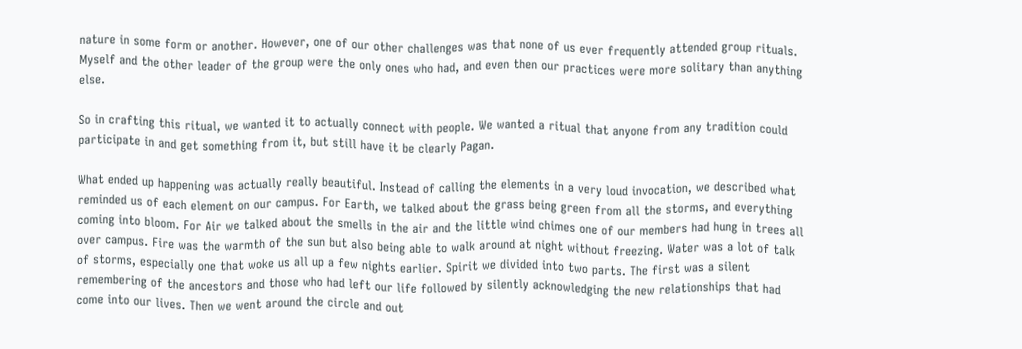nature in some form or another. However, one of our other challenges was that none of us ever frequently attended group rituals. Myself and the other leader of the group were the only ones who had, and even then our practices were more solitary than anything else.

So in crafting this ritual, we wanted it to actually connect with people. We wanted a ritual that anyone from any tradition could participate in and get something from it, but still have it be clearly Pagan.

What ended up happening was actually really beautiful. Instead of calling the elements in a very loud invocation, we described what reminded us of each element on our campus. For Earth, we talked about the grass being green from all the storms, and everything coming into bloom. For Air we talked about the smells in the air and the little wind chimes one of our members had hung in trees all over campus. Fire was the warmth of the sun but also being able to walk around at night without freezing. Water was a lot of talk of storms, especially one that woke us all up a few nights earlier. Spirit we divided into two parts. The first was a silent remembering of the ancestors and those who had left our life followed by silently acknowledging the new relationships that had come into our lives. Then we went around the circle and out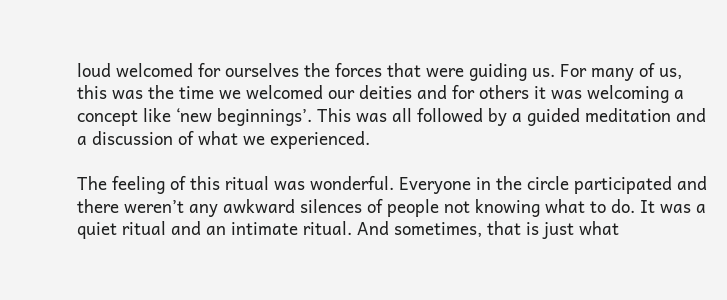loud welcomed for ourselves the forces that were guiding us. For many of us, this was the time we welcomed our deities and for others it was welcoming a concept like ‘new beginnings’. This was all followed by a guided meditation and a discussion of what we experienced.

The feeling of this ritual was wonderful. Everyone in the circle participated and there weren’t any awkward silences of people not knowing what to do. It was a quiet ritual and an intimate ritual. And sometimes, that is just what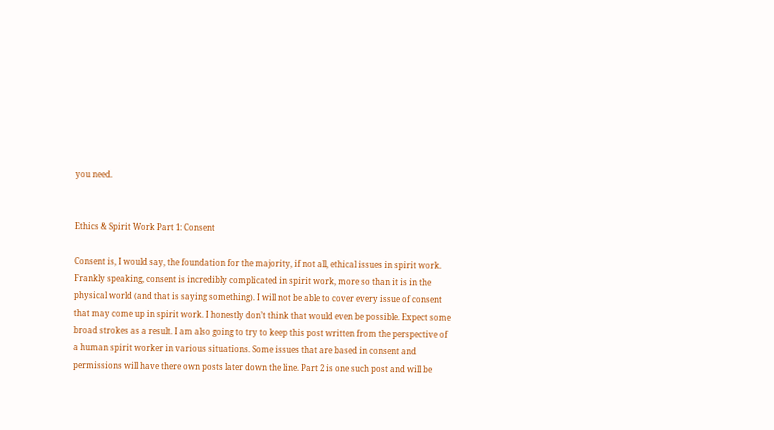you need.


Ethics & Spirit Work Part 1: Consent

Consent is, I would say, the foundation for the majority, if not all, ethical issues in spirit work. Frankly speaking, consent is incredibly complicated in spirit work, more so than it is in the physical world (and that is saying something). I will not be able to cover every issue of consent that may come up in spirit work. I honestly don’t think that would even be possible. Expect some broad strokes as a result. I am also going to try to keep this post written from the perspective of a human spirit worker in various situations. Some issues that are based in consent and permissions will have there own posts later down the line. Part 2 is one such post and will be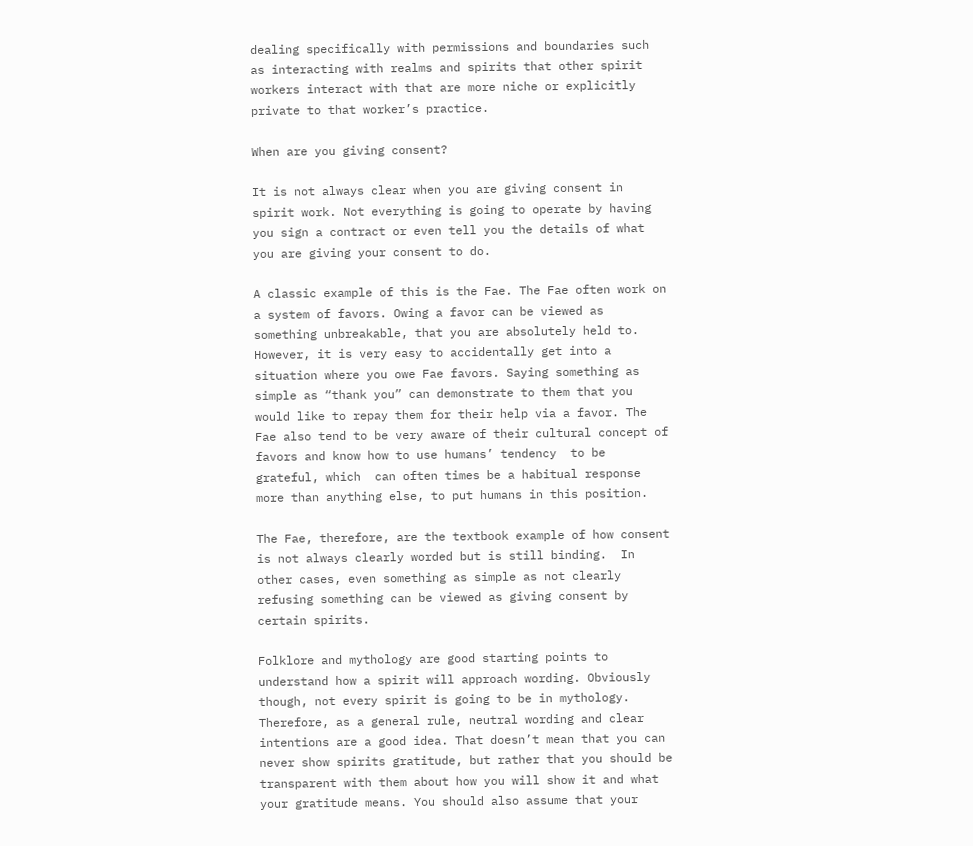dealing specifically with permissions and boundaries such as interacting with realms and spirits that other spirit workers interact with that are more niche or explicitly private to that worker’s practice.

When are you giving consent?

It is not always clear when you are giving consent in spirit work. Not everything is going to operate by having you sign a contract or even tell you the details of what you are giving your consent to do.

A classic example of this is the Fae. The Fae often work on a system of favors. Owing a favor can be viewed as something unbreakable, that you are absolutely held to. However, it is very easy to accidentally get into a situation where you owe Fae favors. Saying something as simple as “thank you” can demonstrate to them that you would like to repay them for their help via a favor. The Fae also tend to be very aware of their cultural concept of favors and know how to use humans’ tendency  to be grateful, which  can often times be a habitual response more than anything else, to put humans in this position.

The Fae, therefore, are the textbook example of how consent is not always clearly worded but is still binding.  In other cases, even something as simple as not clearly refusing something can be viewed as giving consent by certain spirits.

Folklore and mythology are good starting points to understand how a spirit will approach wording. Obviously though, not every spirit is going to be in mythology. Therefore, as a general rule, neutral wording and clear intentions are a good idea. That doesn’t mean that you can never show spirits gratitude, but rather that you should be transparent with them about how you will show it and what your gratitude means. You should also assume that your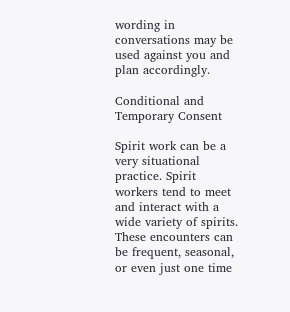wording in conversations may be used against you and plan accordingly.

Conditional and Temporary Consent

Spirit work can be a very situational practice. Spirit workers tend to meet and interact with a wide variety of spirits. These encounters can be frequent, seasonal, or even just one time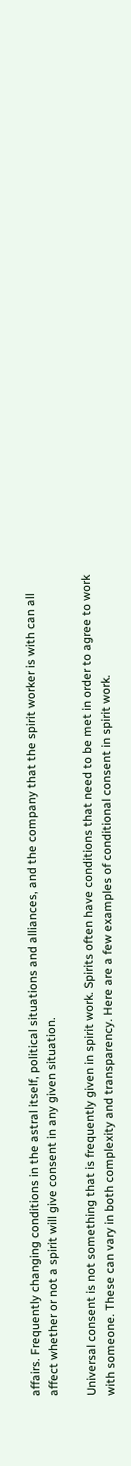affairs. Frequently changing conditions in the astral itself, political situations and alliances, and the company that the spirit worker is with can all affect whether or not a spirit will give consent in any given situation.

Universal consent is not something that is frequently given in spirit work. Spirits often have conditions that need to be met in order to agree to work with someone. These can vary in both complexity and transparency. Here are a few examples of conditional consent in spirit work.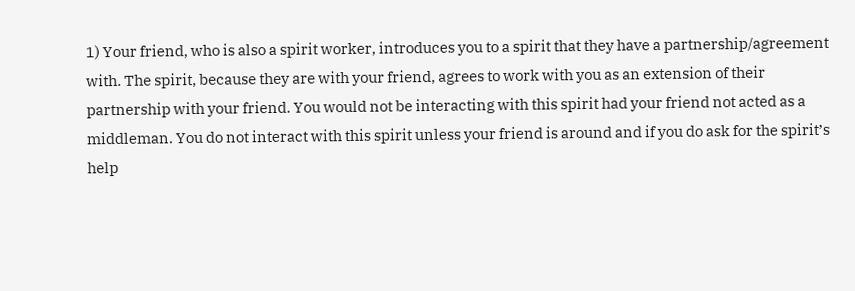1) Your friend, who is also a spirit worker, introduces you to a spirit that they have a partnership/agreement with. The spirit, because they are with your friend, agrees to work with you as an extension of their partnership with your friend. You would not be interacting with this spirit had your friend not acted as a middleman. You do not interact with this spirit unless your friend is around and if you do ask for the spirit’s help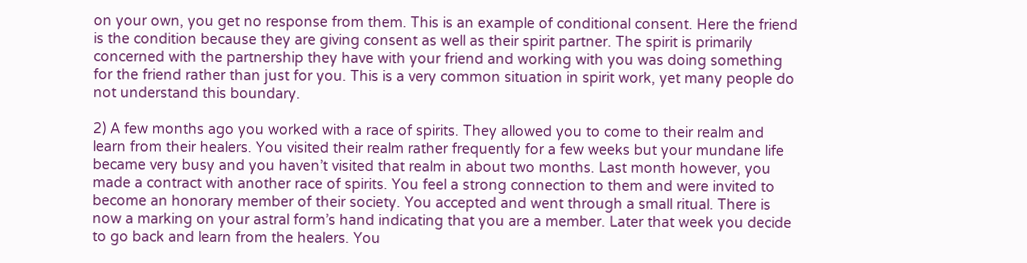on your own, you get no response from them. This is an example of conditional consent. Here the friend is the condition because they are giving consent as well as their spirit partner. The spirit is primarily concerned with the partnership they have with your friend and working with you was doing something for the friend rather than just for you. This is a very common situation in spirit work, yet many people do not understand this boundary.

2) A few months ago you worked with a race of spirits. They allowed you to come to their realm and learn from their healers. You visited their realm rather frequently for a few weeks but your mundane life became very busy and you haven’t visited that realm in about two months. Last month however, you made a contract with another race of spirits. You feel a strong connection to them and were invited to become an honorary member of their society. You accepted and went through a small ritual. There is now a marking on your astral form’s hand indicating that you are a member. Later that week you decide to go back and learn from the healers. You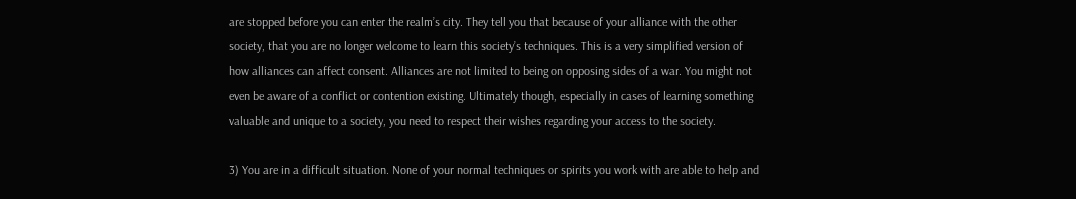are stopped before you can enter the realm’s city. They tell you that because of your alliance with the other society, that you are no longer welcome to learn this society’s techniques. This is a very simplified version of how alliances can affect consent. Alliances are not limited to being on opposing sides of a war. You might not even be aware of a conflict or contention existing. Ultimately though, especially in cases of learning something valuable and unique to a society, you need to respect their wishes regarding your access to the society.

3) You are in a difficult situation. None of your normal techniques or spirits you work with are able to help and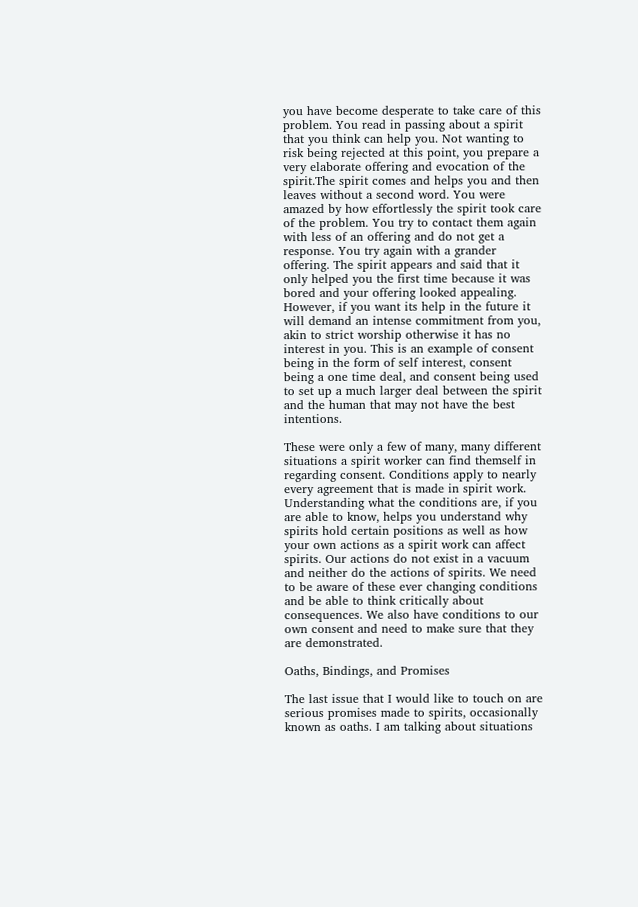you have become desperate to take care of this problem. You read in passing about a spirit that you think can help you. Not wanting to risk being rejected at this point, you prepare a very elaborate offering and evocation of the spirit.The spirit comes and helps you and then leaves without a second word. You were amazed by how effortlessly the spirit took care of the problem. You try to contact them again with less of an offering and do not get a response. You try again with a grander offering. The spirit appears and said that it only helped you the first time because it was bored and your offering looked appealing. However, if you want its help in the future it will demand an intense commitment from you, akin to strict worship otherwise it has no interest in you. This is an example of consent being in the form of self interest, consent being a one time deal, and consent being used to set up a much larger deal between the spirit and the human that may not have the best intentions.

These were only a few of many, many different situations a spirit worker can find themself in regarding consent. Conditions apply to nearly every agreement that is made in spirit work. Understanding what the conditions are, if you are able to know, helps you understand why spirits hold certain positions as well as how your own actions as a spirit work can affect spirits. Our actions do not exist in a vacuum and neither do the actions of spirits. We need to be aware of these ever changing conditions and be able to think critically about consequences. We also have conditions to our own consent and need to make sure that they are demonstrated.

Oaths, Bindings, and Promises

The last issue that I would like to touch on are serious promises made to spirits, occasionally known as oaths. I am talking about situations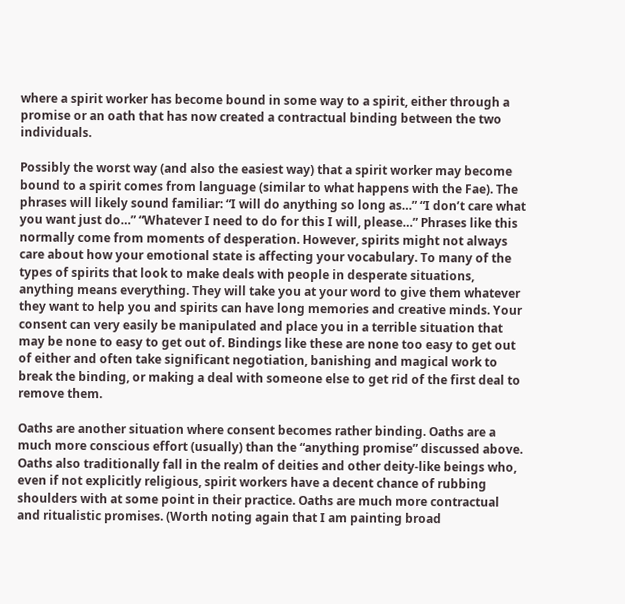where a spirit worker has become bound in some way to a spirit, either through a promise or an oath that has now created a contractual binding between the two individuals.

Possibly the worst way (and also the easiest way) that a spirit worker may become bound to a spirit comes from language (similar to what happens with the Fae). The phrases will likely sound familiar: “I will do anything so long as…” “I don’t care what you want just do…” “Whatever I need to do for this I will, please…” Phrases like this normally come from moments of desperation. However, spirits might not always care about how your emotional state is affecting your vocabulary. To many of the types of spirits that look to make deals with people in desperate situations, anything means everything. They will take you at your word to give them whatever they want to help you and spirits can have long memories and creative minds. Your consent can very easily be manipulated and place you in a terrible situation that may be none to easy to get out of. Bindings like these are none too easy to get out of either and often take significant negotiation, banishing and magical work to break the binding, or making a deal with someone else to get rid of the first deal to remove them.

Oaths are another situation where consent becomes rather binding. Oaths are a much more conscious effort (usually) than the “anything promise” discussed above. Oaths also traditionally fall in the realm of deities and other deity-like beings who, even if not explicitly religious, spirit workers have a decent chance of rubbing shoulders with at some point in their practice. Oaths are much more contractual and ritualistic promises. (Worth noting again that I am painting broad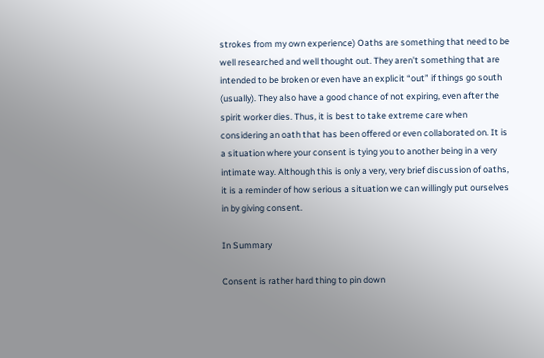strokes from my own experience) Oaths are something that need to be well researched and well thought out. They aren’t something that are intended to be broken or even have an explicit “out” if things go south (usually). They also have a good chance of not expiring, even after the spirit worker dies. Thus, it is best to take extreme care when considering an oath that has been offered or even collaborated on. It is a situation where your consent is tying you to another being in a very intimate way. Although this is only a very, very brief discussion of oaths, it is a reminder of how serious a situation we can willingly put ourselves in by giving consent.

In Summary

Consent is rather hard thing to pin down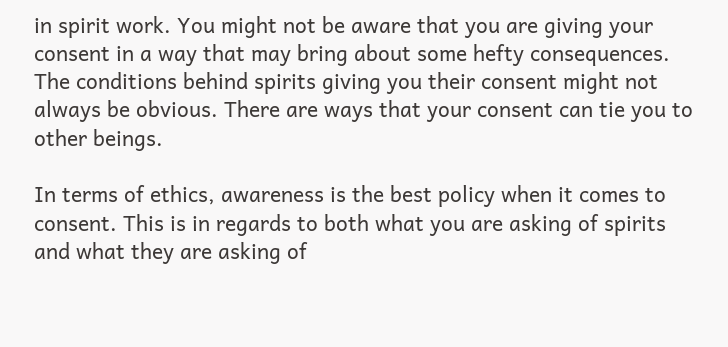in spirit work. You might not be aware that you are giving your consent in a way that may bring about some hefty consequences. The conditions behind spirits giving you their consent might not always be obvious. There are ways that your consent can tie you to other beings.

In terms of ethics, awareness is the best policy when it comes to consent. This is in regards to both what you are asking of spirits and what they are asking of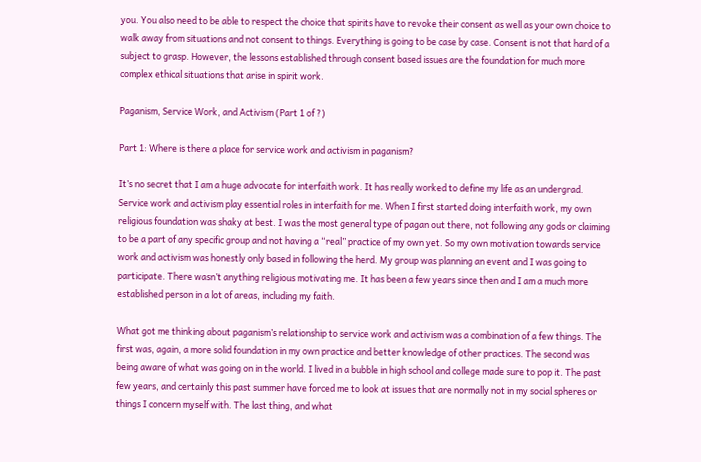you. You also need to be able to respect the choice that spirits have to revoke their consent as well as your own choice to walk away from situations and not consent to things. Everything is going to be case by case. Consent is not that hard of a subject to grasp. However, the lessons established through consent based issues are the foundation for much more complex ethical situations that arise in spirit work.

Paganism, Service Work, and Activism (Part 1 of ?)

Part 1: Where is there a place for service work and activism in paganism?

It’s no secret that I am a huge advocate for interfaith work. It has really worked to define my life as an undergrad. Service work and activism play essential roles in interfaith for me. When I first started doing interfaith work, my own religious foundation was shaky at best. I was the most general type of pagan out there, not following any gods or claiming to be a part of any specific group and not having a “real” practice of my own yet. So my own motivation towards service work and activism was honestly only based in following the herd. My group was planning an event and I was going to participate. There wasn’t anything religious motivating me. It has been a few years since then and I am a much more established person in a lot of areas, including my faith.

What got me thinking about paganism’s relationship to service work and activism was a combination of a few things. The first was, again, a more solid foundation in my own practice and better knowledge of other practices. The second was being aware of what was going on in the world. I lived in a bubble in high school and college made sure to pop it. The past few years, and certainly this past summer have forced me to look at issues that are normally not in my social spheres or things I concern myself with. The last thing, and what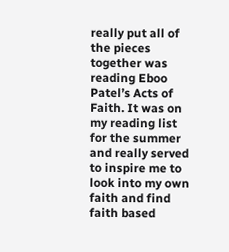really put all of the pieces together was reading Eboo Patel’s Acts of Faith. It was on my reading list for the summer and really served to inspire me to look into my own faith and find faith based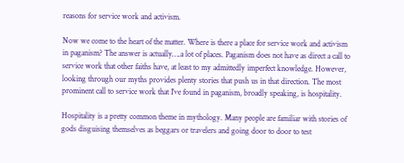reasons for service work and activism.

Now we come to the heart of the matter. Where is there a place for service work and activism in paganism? The answer is actually….a lot of places. Paganism does not have as direct a call to service work that other faiths have, at least to my admittedly imperfect knowledge. However, looking through our myths provides plenty stories that push us in that direction. The most prominent call to service work that I’ve found in paganism, broadly speaking, is hospitality.

Hospitality is a pretty common theme in mythology. Many people are familiar with stories of gods disguising themselves as beggars or travelers and going door to door to test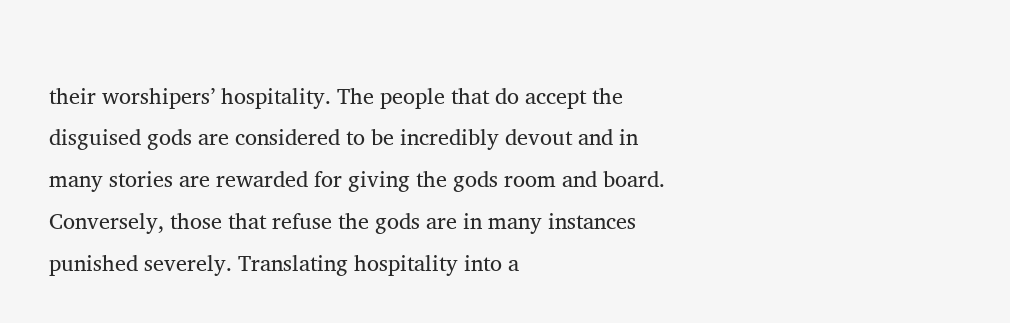their worshipers’ hospitality. The people that do accept the disguised gods are considered to be incredibly devout and in many stories are rewarded for giving the gods room and board. Conversely, those that refuse the gods are in many instances punished severely. Translating hospitality into a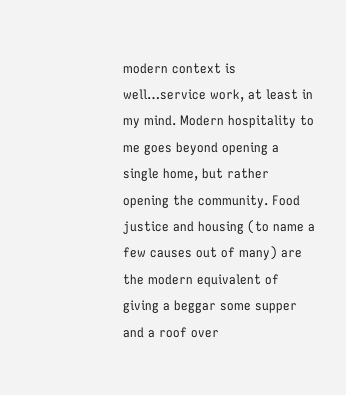modern context is well…service work, at least in my mind. Modern hospitality to me goes beyond opening a single home, but rather opening the community. Food justice and housing (to name a few causes out of many) are the modern equivalent of giving a beggar some supper and a roof over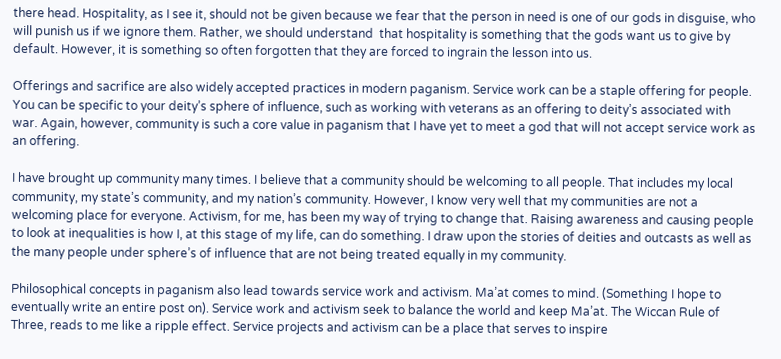there head. Hospitality, as I see it, should not be given because we fear that the person in need is one of our gods in disguise, who will punish us if we ignore them. Rather, we should understand  that hospitality is something that the gods want us to give by default. However, it is something so often forgotten that they are forced to ingrain the lesson into us.

Offerings and sacrifice are also widely accepted practices in modern paganism. Service work can be a staple offering for people. You can be specific to your deity’s sphere of influence, such as working with veterans as an offering to deity’s associated with war. Again, however, community is such a core value in paganism that I have yet to meet a god that will not accept service work as an offering.

I have brought up community many times. I believe that a community should be welcoming to all people. That includes my local community, my state’s community, and my nation’s community. However, I know very well that my communities are not a welcoming place for everyone. Activism, for me, has been my way of trying to change that. Raising awareness and causing people to look at inequalities is how I, at this stage of my life, can do something. I draw upon the stories of deities and outcasts as well as the many people under sphere’s of influence that are not being treated equally in my community.

Philosophical concepts in paganism also lead towards service work and activism. Ma’at comes to mind. (Something I hope to eventually write an entire post on). Service work and activism seek to balance the world and keep Ma’at. The Wiccan Rule of Three, reads to me like a ripple effect. Service projects and activism can be a place that serves to inspire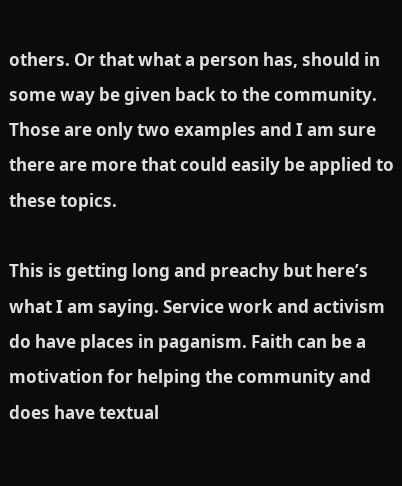others. Or that what a person has, should in some way be given back to the community. Those are only two examples and I am sure there are more that could easily be applied to these topics.

This is getting long and preachy but here’s what I am saying. Service work and activism do have places in paganism. Faith can be a motivation for helping the community and does have textual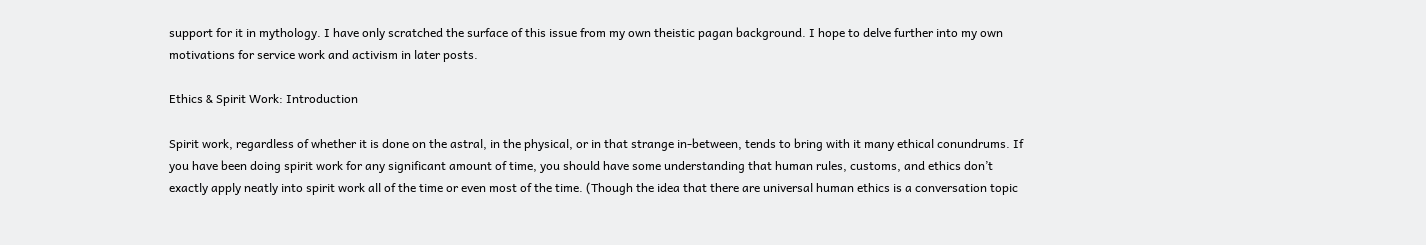support for it in mythology. I have only scratched the surface of this issue from my own theistic pagan background. I hope to delve further into my own motivations for service work and activism in later posts.

Ethics & Spirit Work: Introduction

Spirit work, regardless of whether it is done on the astral, in the physical, or in that strange in-between, tends to bring with it many ethical conundrums. If you have been doing spirit work for any significant amount of time, you should have some understanding that human rules, customs, and ethics don’t exactly apply neatly into spirit work all of the time or even most of the time. (Though the idea that there are universal human ethics is a conversation topic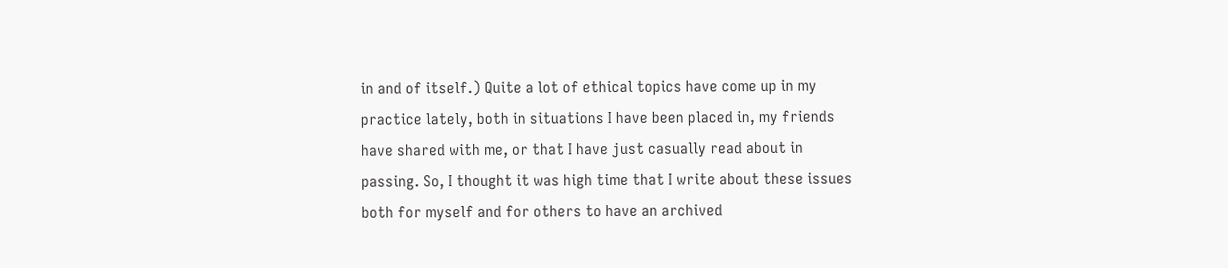in and of itself.) Quite a lot of ethical topics have come up in my practice lately, both in situations I have been placed in, my friends have shared with me, or that I have just casually read about in passing. So, I thought it was high time that I write about these issues both for myself and for others to have an archived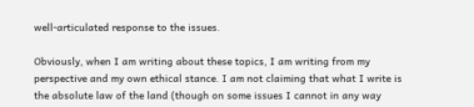well-articulated response to the issues.

Obviously, when I am writing about these topics, I am writing from my perspective and my own ethical stance. I am not claiming that what I write is the absolute law of the land (though on some issues I cannot in any way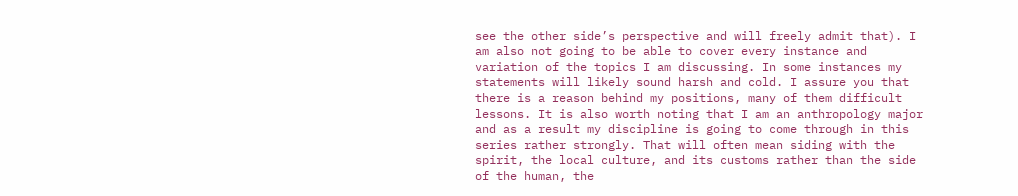see the other side’s perspective and will freely admit that). I am also not going to be able to cover every instance and variation of the topics I am discussing. In some instances my statements will likely sound harsh and cold. I assure you that there is a reason behind my positions, many of them difficult lessons. It is also worth noting that I am an anthropology major and as a result my discipline is going to come through in this series rather strongly. That will often mean siding with the spirit, the local culture, and its customs rather than the side of the human, the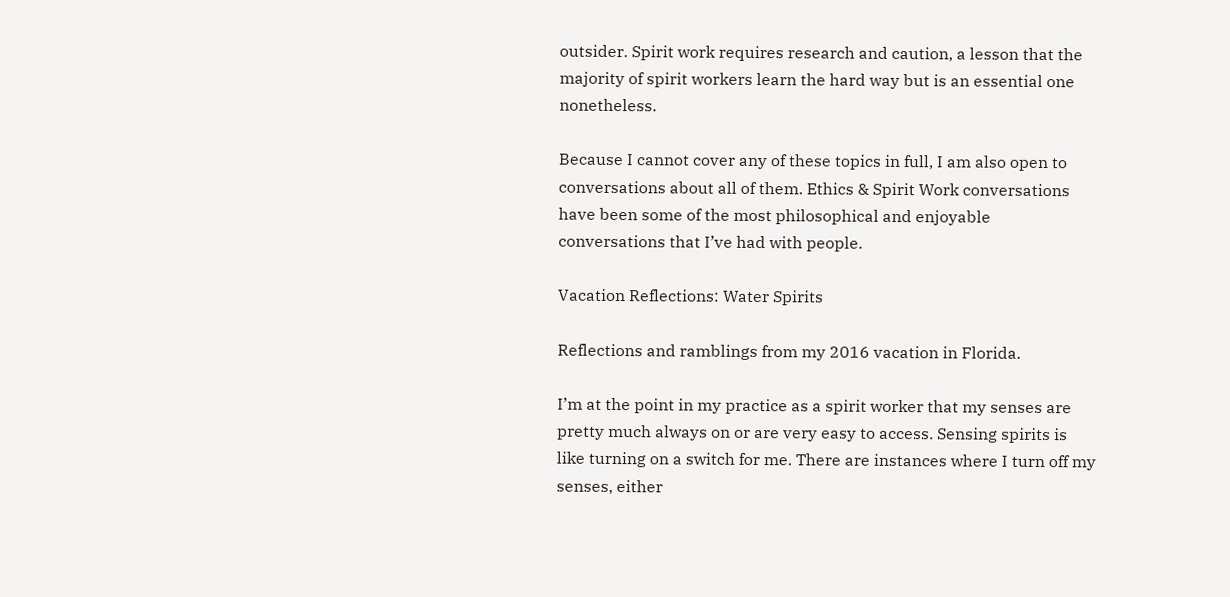outsider. Spirit work requires research and caution, a lesson that the majority of spirit workers learn the hard way but is an essential one nonetheless.

Because I cannot cover any of these topics in full, I am also open to conversations about all of them. Ethics & Spirit Work conversations have been some of the most philosophical and enjoyable conversations that I’ve had with people.

Vacation Reflections: Water Spirits

Reflections and ramblings from my 2016 vacation in Florida.

I’m at the point in my practice as a spirit worker that my senses are pretty much always on or are very easy to access. Sensing spirits is like turning on a switch for me. There are instances where I turn off my senses, either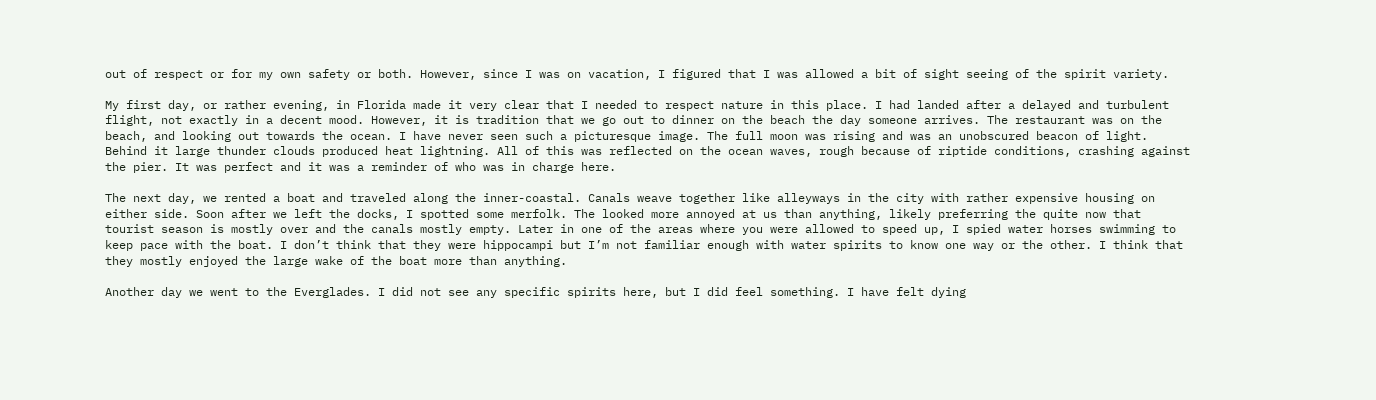out of respect or for my own safety or both. However, since I was on vacation, I figured that I was allowed a bit of sight seeing of the spirit variety.

My first day, or rather evening, in Florida made it very clear that I needed to respect nature in this place. I had landed after a delayed and turbulent flight, not exactly in a decent mood. However, it is tradition that we go out to dinner on the beach the day someone arrives. The restaurant was on the beach, and looking out towards the ocean. I have never seen such a picturesque image. The full moon was rising and was an unobscured beacon of light. Behind it large thunder clouds produced heat lightning. All of this was reflected on the ocean waves, rough because of riptide conditions, crashing against the pier. It was perfect and it was a reminder of who was in charge here.

The next day, we rented a boat and traveled along the inner-coastal. Canals weave together like alleyways in the city with rather expensive housing on either side. Soon after we left the docks, I spotted some merfolk. The looked more annoyed at us than anything, likely preferring the quite now that tourist season is mostly over and the canals mostly empty. Later in one of the areas where you were allowed to speed up, I spied water horses swimming to keep pace with the boat. I don’t think that they were hippocampi but I’m not familiar enough with water spirits to know one way or the other. I think that they mostly enjoyed the large wake of the boat more than anything.

Another day we went to the Everglades. I did not see any specific spirits here, but I did feel something. I have felt dying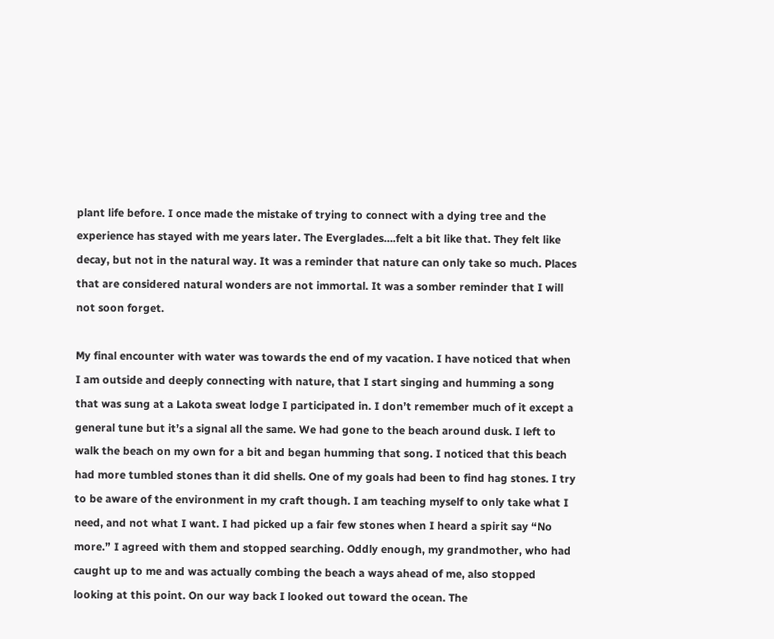plant life before. I once made the mistake of trying to connect with a dying tree and the experience has stayed with me years later. The Everglades….felt a bit like that. They felt like decay, but not in the natural way. It was a reminder that nature can only take so much. Places that are considered natural wonders are not immortal. It was a somber reminder that I will not soon forget.

My final encounter with water was towards the end of my vacation. I have noticed that when I am outside and deeply connecting with nature, that I start singing and humming a song that was sung at a Lakota sweat lodge I participated in. I don’t remember much of it except a general tune but it’s a signal all the same. We had gone to the beach around dusk. I left to walk the beach on my own for a bit and began humming that song. I noticed that this beach had more tumbled stones than it did shells. One of my goals had been to find hag stones. I try to be aware of the environment in my craft though. I am teaching myself to only take what I need, and not what I want. I had picked up a fair few stones when I heard a spirit say “No more.” I agreed with them and stopped searching. Oddly enough, my grandmother, who had caught up to me and was actually combing the beach a ways ahead of me, also stopped looking at this point. On our way back I looked out toward the ocean. The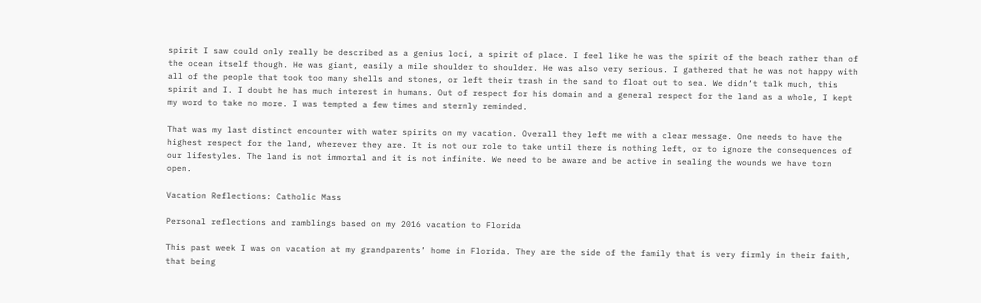spirit I saw could only really be described as a genius loci, a spirit of place. I feel like he was the spirit of the beach rather than of the ocean itself though. He was giant, easily a mile shoulder to shoulder. He was also very serious. I gathered that he was not happy with all of the people that took too many shells and stones, or left their trash in the sand to float out to sea. We didn’t talk much, this spirit and I. I doubt he has much interest in humans. Out of respect for his domain and a general respect for the land as a whole, I kept my word to take no more. I was tempted a few times and sternly reminded.

That was my last distinct encounter with water spirits on my vacation. Overall they left me with a clear message. One needs to have the highest respect for the land, wherever they are. It is not our role to take until there is nothing left, or to ignore the consequences of our lifestyles. The land is not immortal and it is not infinite. We need to be aware and be active in sealing the wounds we have torn open.

Vacation Reflections: Catholic Mass

Personal reflections and ramblings based on my 2016 vacation to Florida

This past week I was on vacation at my grandparents’ home in Florida. They are the side of the family that is very firmly in their faith, that being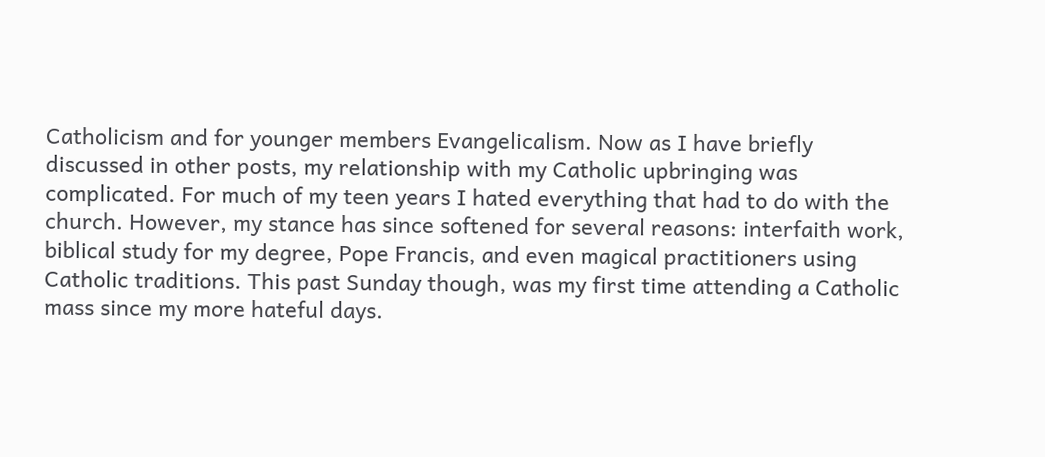Catholicism and for younger members Evangelicalism. Now as I have briefly discussed in other posts, my relationship with my Catholic upbringing was complicated. For much of my teen years I hated everything that had to do with the church. However, my stance has since softened for several reasons: interfaith work, biblical study for my degree, Pope Francis, and even magical practitioners using Catholic traditions. This past Sunday though, was my first time attending a Catholic mass since my more hateful days.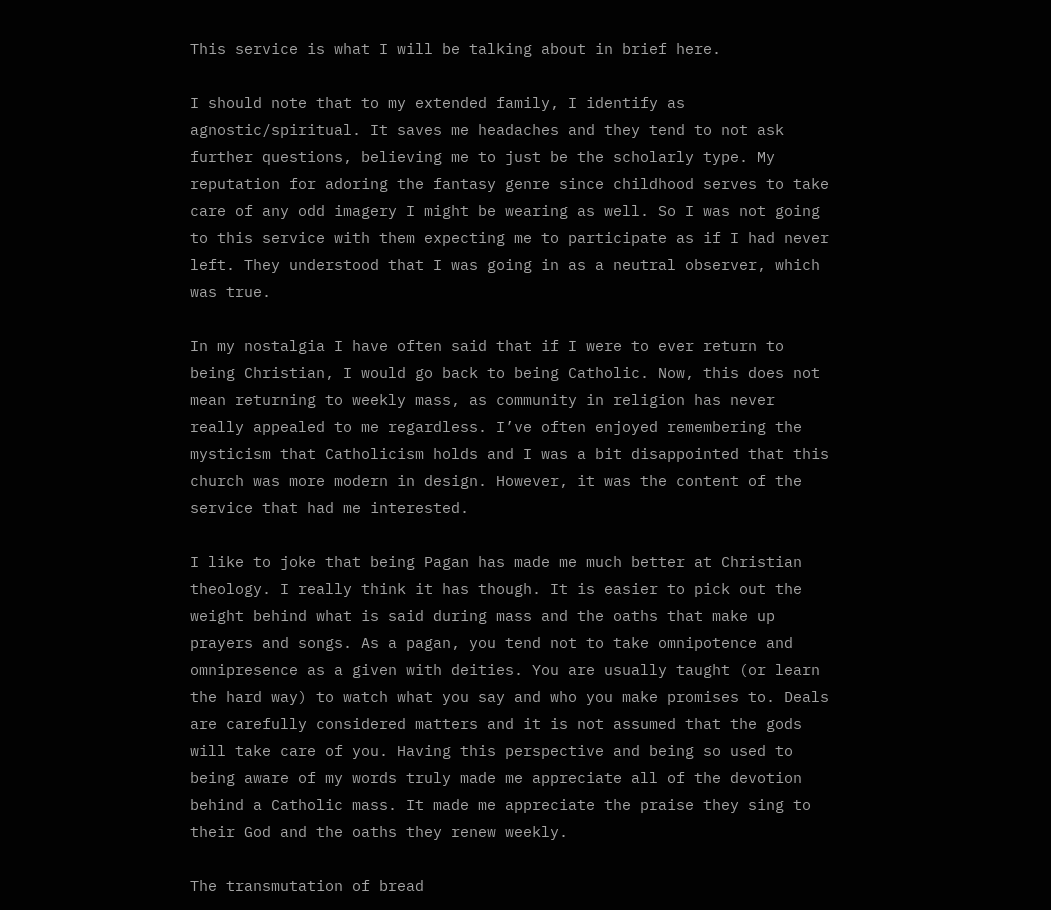This service is what I will be talking about in brief here.

I should note that to my extended family, I identify as agnostic/spiritual. It saves me headaches and they tend to not ask further questions, believing me to just be the scholarly type. My reputation for adoring the fantasy genre since childhood serves to take care of any odd imagery I might be wearing as well. So I was not going to this service with them expecting me to participate as if I had never left. They understood that I was going in as a neutral observer, which was true.

In my nostalgia I have often said that if I were to ever return to being Christian, I would go back to being Catholic. Now, this does not mean returning to weekly mass, as community in religion has never really appealed to me regardless. I’ve often enjoyed remembering the mysticism that Catholicism holds and I was a bit disappointed that this church was more modern in design. However, it was the content of the service that had me interested.

I like to joke that being Pagan has made me much better at Christian theology. I really think it has though. It is easier to pick out the weight behind what is said during mass and the oaths that make up prayers and songs. As a pagan, you tend not to take omnipotence and omnipresence as a given with deities. You are usually taught (or learn the hard way) to watch what you say and who you make promises to. Deals are carefully considered matters and it is not assumed that the gods will take care of you. Having this perspective and being so used to being aware of my words truly made me appreciate all of the devotion behind a Catholic mass. It made me appreciate the praise they sing to their God and the oaths they renew weekly.

The transmutation of bread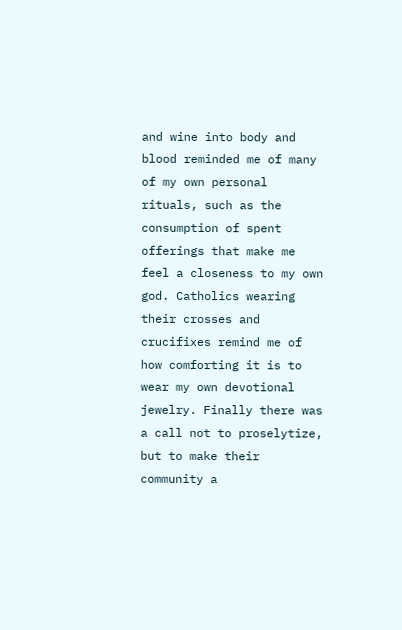and wine into body and blood reminded me of many of my own personal rituals, such as the consumption of spent offerings that make me feel a closeness to my own god. Catholics wearing their crosses and crucifixes remind me of how comforting it is to wear my own devotional jewelry. Finally there was a call not to proselytize, but to make their community a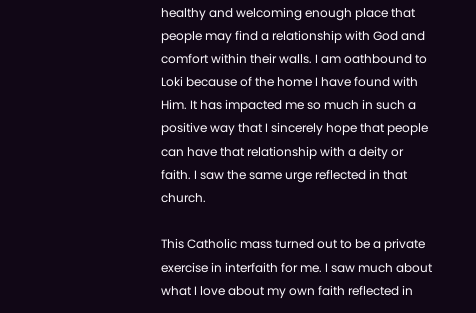healthy and welcoming enough place that people may find a relationship with God and comfort within their walls. I am oathbound to Loki because of the home I have found with Him. It has impacted me so much in such a positive way that I sincerely hope that people can have that relationship with a deity or faith. I saw the same urge reflected in that church.

This Catholic mass turned out to be a private exercise in interfaith for me. I saw much about what I love about my own faith reflected in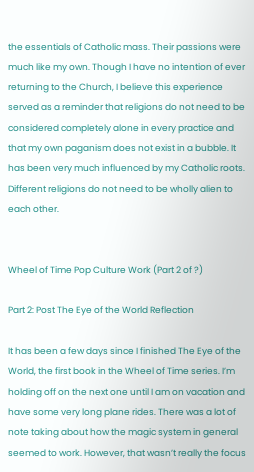the essentials of Catholic mass. Their passions were much like my own. Though I have no intention of ever returning to the Church, I believe this experience served as a reminder that religions do not need to be considered completely alone in every practice and that my own paganism does not exist in a bubble. It has been very much influenced by my Catholic roots. Different religions do not need to be wholly alien to each other.


Wheel of Time Pop Culture Work (Part 2 of ?)

Part 2: Post The Eye of the World Reflection

It has been a few days since I finished The Eye of the World, the first book in the Wheel of Time series. I’m holding off on the next one until I am on vacation and have some very long plane rides. There was a lot of note taking about how the magic system in general seemed to work. However, that wasn’t really the focus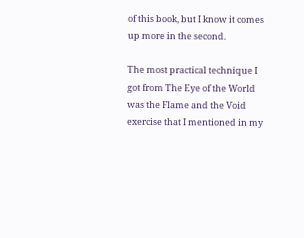of this book, but I know it comes up more in the second.

The most practical technique I got from The Eye of the World was the Flame and the Void exercise that I mentioned in my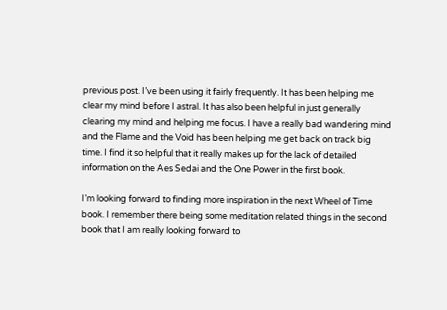previous post. I’ve been using it fairly frequently. It has been helping me clear my mind before I astral. It has also been helpful in just generally clearing my mind and helping me focus. I have a really bad wandering mind and the Flame and the Void has been helping me get back on track big time. I find it so helpful that it really makes up for the lack of detailed information on the Aes Sedai and the One Power in the first book.

I’m looking forward to finding more inspiration in the next Wheel of Time book. I remember there being some meditation related things in the second book that I am really looking forward to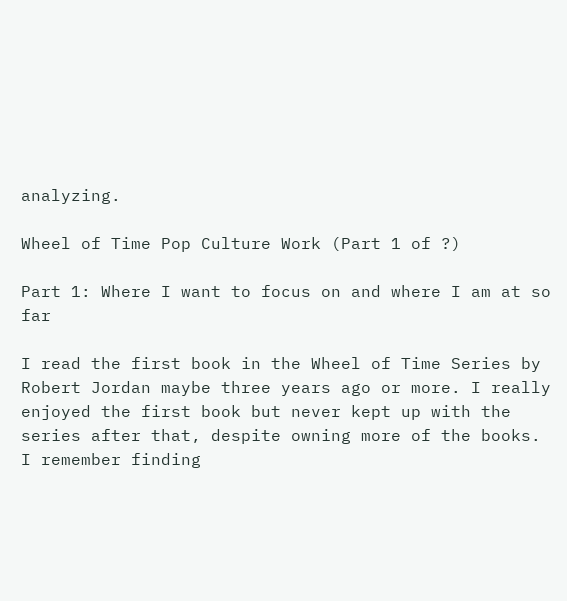analyzing.

Wheel of Time Pop Culture Work (Part 1 of ?)

Part 1: Where I want to focus on and where I am at so far

I read the first book in the Wheel of Time Series by Robert Jordan maybe three years ago or more. I really enjoyed the first book but never kept up with the series after that, despite owning more of the books. I remember finding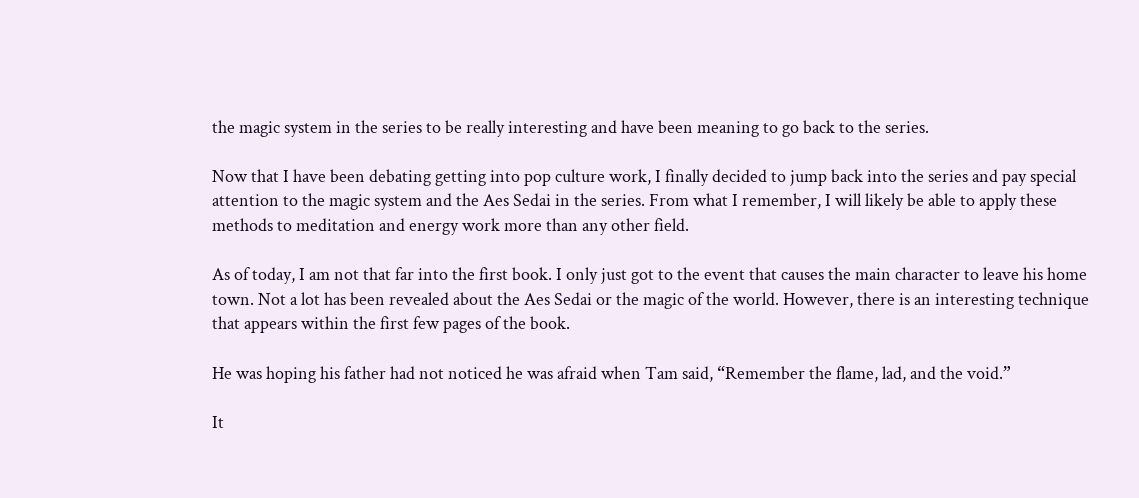the magic system in the series to be really interesting and have been meaning to go back to the series.

Now that I have been debating getting into pop culture work, I finally decided to jump back into the series and pay special attention to the magic system and the Aes Sedai in the series. From what I remember, I will likely be able to apply these methods to meditation and energy work more than any other field.

As of today, I am not that far into the first book. I only just got to the event that causes the main character to leave his home town. Not a lot has been revealed about the Aes Sedai or the magic of the world. However, there is an interesting technique that appears within the first few pages of the book.

He was hoping his father had not noticed he was afraid when Tam said, “Remember the flame, lad, and the void.”

It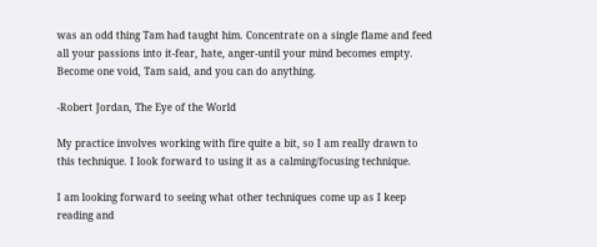was an odd thing Tam had taught him. Concentrate on a single flame and feed all your passions into it-fear, hate, anger-until your mind becomes empty. Become one void, Tam said, and you can do anything.

-Robert Jordan, The Eye of the World

My practice involves working with fire quite a bit, so I am really drawn to this technique. I look forward to using it as a calming/focusing technique.

I am looking forward to seeing what other techniques come up as I keep reading and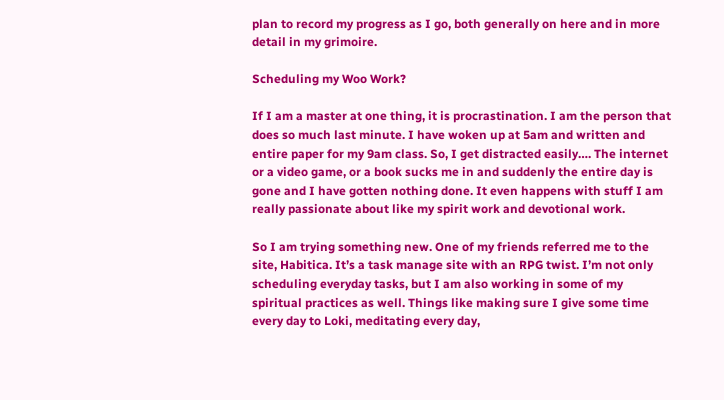plan to record my progress as I go, both generally on here and in more detail in my grimoire.

Scheduling my Woo Work?

If I am a master at one thing, it is procrastination. I am the person that does so much last minute. I have woken up at 5am and written and entire paper for my 9am class. So, I get distracted easily…. The internet or a video game, or a book sucks me in and suddenly the entire day is gone and I have gotten nothing done. It even happens with stuff I am really passionate about like my spirit work and devotional work.

So I am trying something new. One of my friends referred me to the site, Habitica. It’s a task manage site with an RPG twist. I’m not only scheduling everyday tasks, but I am also working in some of my spiritual practices as well. Things like making sure I give some time every day to Loki, meditating every day,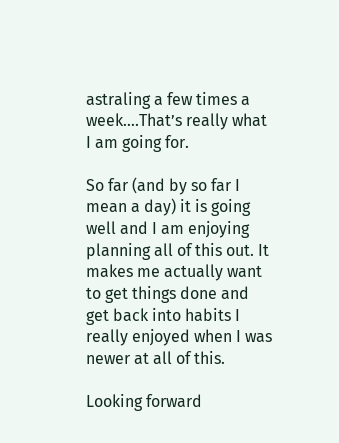astraling a few times a week….That’s really what I am going for.

So far (and by so far I mean a day) it is going well and I am enjoying planning all of this out. It makes me actually want to get things done and get back into habits I really enjoyed when I was newer at all of this.

Looking forward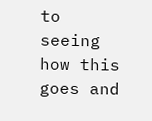to seeing how this goes and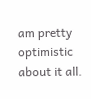am pretty optimistic about it all.